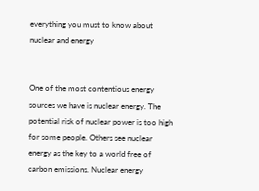everything you must to know about nuclear and energy


One of the most contentious energy sources we have is nuclear energy. The potential risk of nuclear power is too high for some people. Others see nuclear energy as the key to a world free of carbon emissions. Nuclear energy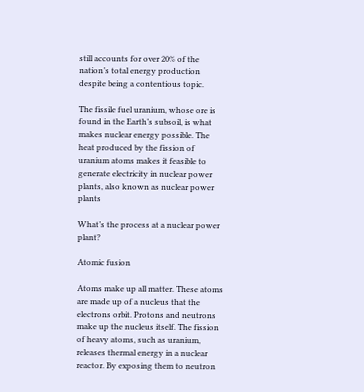still accounts for over 20% of the nation’s total energy production despite being a contentious topic.

The fissile fuel uranium, whose ore is found in the Earth’s subsoil, is what makes nuclear energy possible. The heat produced by the fission of uranium atoms makes it feasible to generate electricity in nuclear power plants, also known as nuclear power plants

What’s the process at a nuclear power plant?

Atomic fusion

Atoms make up all matter. These atoms are made up of a nucleus that the electrons orbit. Protons and neutrons make up the nucleus itself. The fission of heavy atoms, such as uranium, releases thermal energy in a nuclear reactor. By exposing them to neutron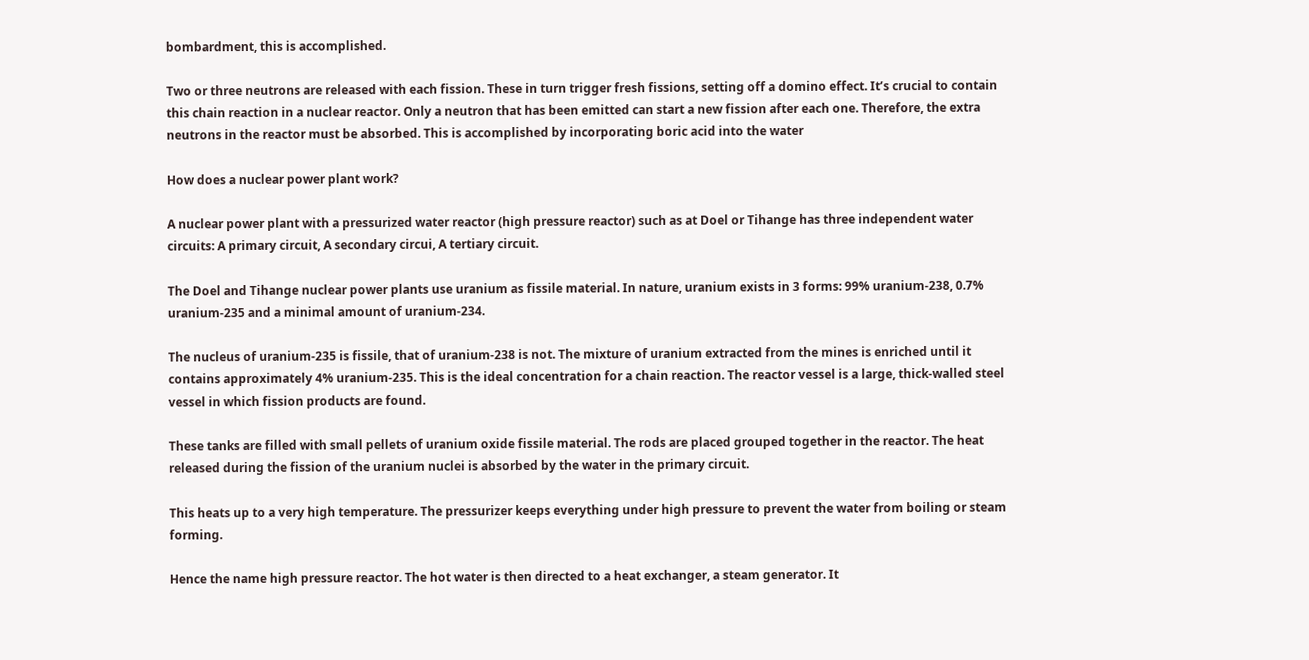bombardment, this is accomplished.

Two or three neutrons are released with each fission. These in turn trigger fresh fissions, setting off a domino effect. It’s crucial to contain this chain reaction in a nuclear reactor. Only a neutron that has been emitted can start a new fission after each one. Therefore, the extra neutrons in the reactor must be absorbed. This is accomplished by incorporating boric acid into the water

How does a nuclear power plant work?

A nuclear power plant with a pressurized water reactor (high pressure reactor) such as at Doel or Tihange has three independent water circuits: A primary circuit, A secondary circui, A tertiary circuit.

The Doel and Tihange nuclear power plants use uranium as fissile material. In nature, uranium exists in 3 forms: 99% uranium-238, 0.7% uranium-235 and a minimal amount of uranium-234.

The nucleus of uranium-235 is fissile, that of uranium-238 is not. The mixture of uranium extracted from the mines is enriched until it contains approximately 4% uranium-235. This is the ideal concentration for a chain reaction. The reactor vessel is a large, thick-walled steel vessel in which fission products are found.

These tanks are filled with small pellets of uranium oxide fissile material. The rods are placed grouped together in the reactor. The heat released during the fission of the uranium nuclei is absorbed by the water in the primary circuit.

This heats up to a very high temperature. The pressurizer keeps everything under high pressure to prevent the water from boiling or steam forming.

Hence the name high pressure reactor. The hot water is then directed to a heat exchanger, a steam generator. It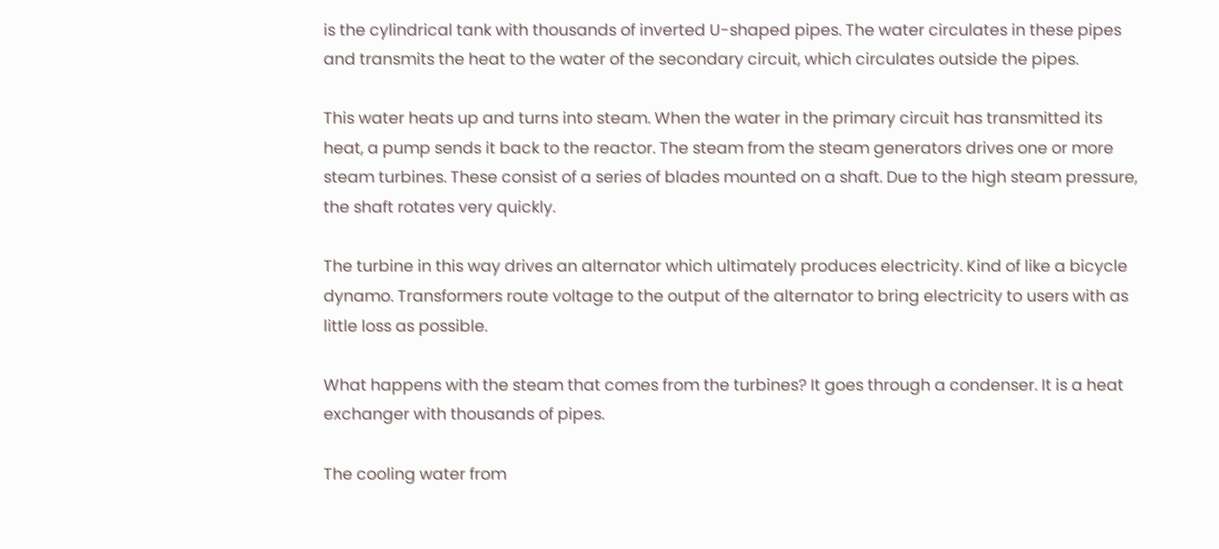is the cylindrical tank with thousands of inverted U-shaped pipes. The water circulates in these pipes and transmits the heat to the water of the secondary circuit, which circulates outside the pipes.

This water heats up and turns into steam. When the water in the primary circuit has transmitted its heat, a pump sends it back to the reactor. The steam from the steam generators drives one or more steam turbines. These consist of a series of blades mounted on a shaft. Due to the high steam pressure, the shaft rotates very quickly.

The turbine in this way drives an alternator which ultimately produces electricity. Kind of like a bicycle dynamo. Transformers route voltage to the output of the alternator to bring electricity to users with as little loss as possible.

What happens with the steam that comes from the turbines? It goes through a condenser. It is a heat exchanger with thousands of pipes.

The cooling water from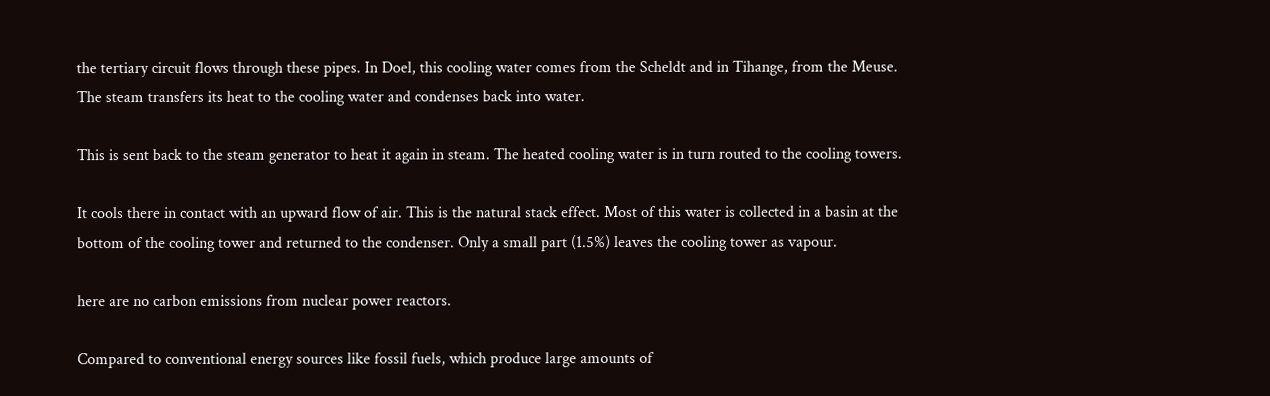the tertiary circuit flows through these pipes. In Doel, this cooling water comes from the Scheldt and in Tihange, from the Meuse. The steam transfers its heat to the cooling water and condenses back into water.

This is sent back to the steam generator to heat it again in steam. The heated cooling water is in turn routed to the cooling towers.

It cools there in contact with an upward flow of air. This is the natural stack effect. Most of this water is collected in a basin at the bottom of the cooling tower and returned to the condenser. Only a small part (1.5%) leaves the cooling tower as vapour.

here are no carbon emissions from nuclear power reactors.

Compared to conventional energy sources like fossil fuels, which produce large amounts of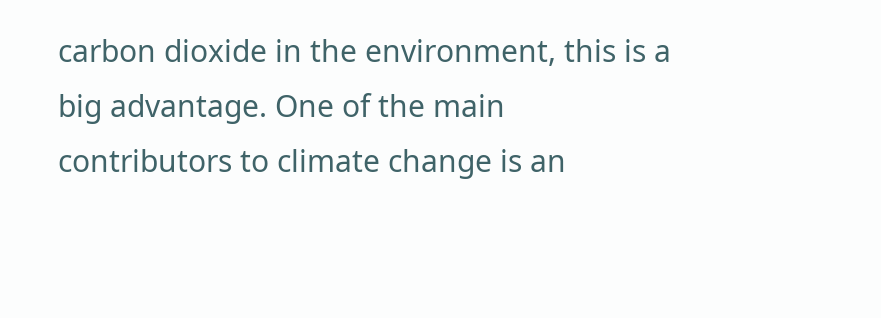carbon dioxide in the environment, this is a big advantage. One of the main contributors to climate change is an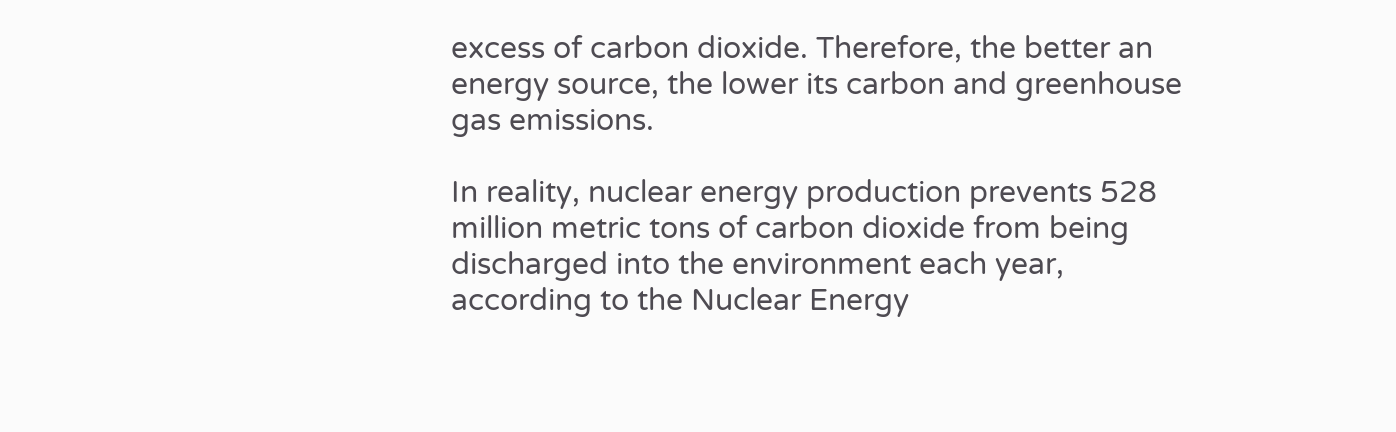excess of carbon dioxide. Therefore, the better an energy source, the lower its carbon and greenhouse gas emissions.

In reality, nuclear energy production prevents 528 million metric tons of carbon dioxide from being discharged into the environment each year, according to the Nuclear Energy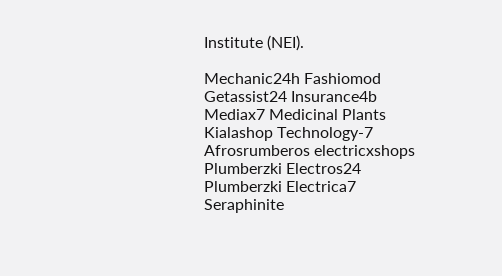Institute (NEI).

Mechanic24h Fashiomod
Getassist24 Insurance4b
Mediax7 Medicinal Plants
Kialashop Technology-7
Afrosrumberos electricxshops
Plumberzki Electros24
Plumberzki Electrica7
Seraphinite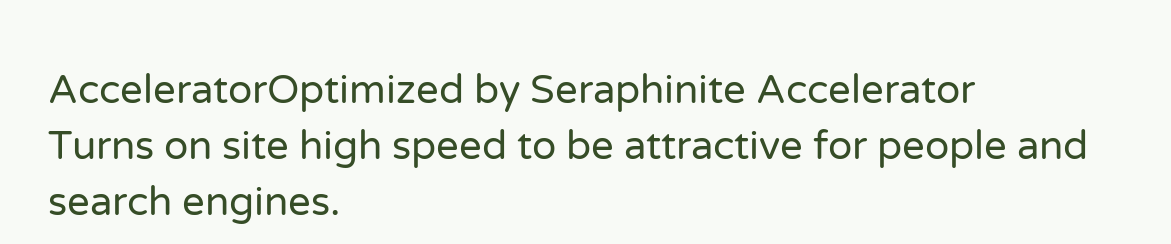AcceleratorOptimized by Seraphinite Accelerator
Turns on site high speed to be attractive for people and search engines.